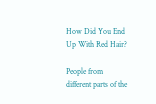How Did You End Up With Red Hair?

People from different parts of the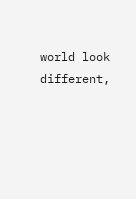world look different,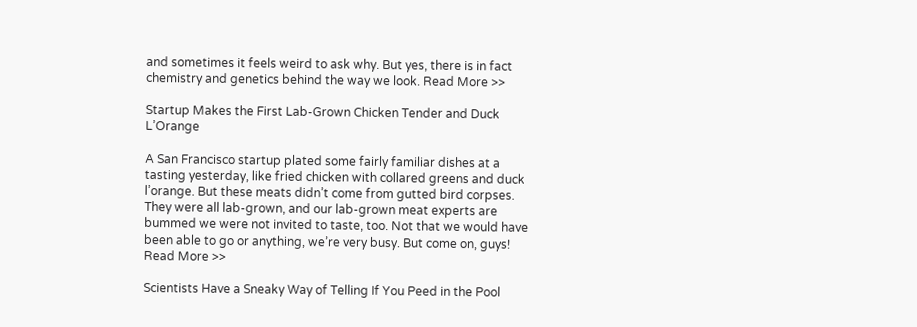and sometimes it feels weird to ask why. But yes, there is in fact chemistry and genetics behind the way we look. Read More >>

Startup Makes the First Lab-Grown Chicken Tender and Duck L’Orange

A San Francisco startup plated some fairly familiar dishes at a tasting yesterday, like fried chicken with collared greens and duck l’orange. But these meats didn’t come from gutted bird corpses. They were all lab-grown, and our lab-grown meat experts are bummed we were not invited to taste, too. Not that we would have been able to go or anything, we’re very busy. But come on, guys! Read More >>

Scientists Have a Sneaky Way of Telling If You Peed in the Pool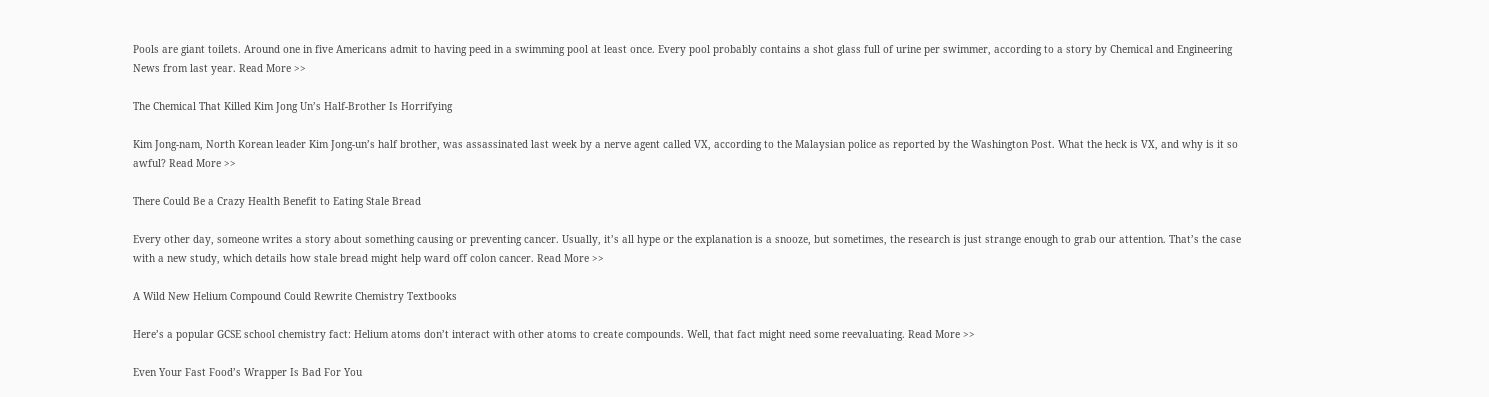Pools are giant toilets. Around one in five Americans admit to having peed in a swimming pool at least once. Every pool probably contains a shot glass full of urine per swimmer, according to a story by Chemical and Engineering News from last year. Read More >>

The Chemical That Killed Kim Jong Un’s Half-Brother Is Horrifying

Kim Jong-nam, North Korean leader Kim Jong-un’s half brother, was assassinated last week by a nerve agent called VX, according to the Malaysian police as reported by the Washington Post. What the heck is VX, and why is it so awful? Read More >>

There Could Be a Crazy Health Benefit to Eating Stale Bread

Every other day, someone writes a story about something causing or preventing cancer. Usually, it’s all hype or the explanation is a snooze, but sometimes, the research is just strange enough to grab our attention. That’s the case with a new study, which details how stale bread might help ward off colon cancer. Read More >>

A Wild New Helium Compound Could Rewrite Chemistry Textbooks

Here’s a popular GCSE school chemistry fact: Helium atoms don’t interact with other atoms to create compounds. Well, that fact might need some reevaluating. Read More >>

Even Your Fast Food’s Wrapper Is Bad For You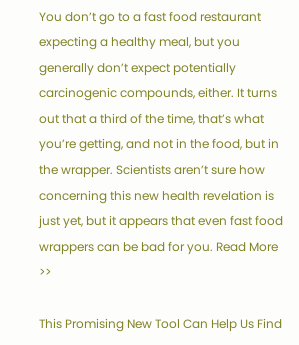You don’t go to a fast food restaurant expecting a healthy meal, but you generally don’t expect potentially carcinogenic compounds, either. It turns out that a third of the time, that’s what you’re getting, and not in the food, but in the wrapper. Scientists aren’t sure how concerning this new health revelation is just yet, but it appears that even fast food wrappers can be bad for you. Read More >>

This Promising New Tool Can Help Us Find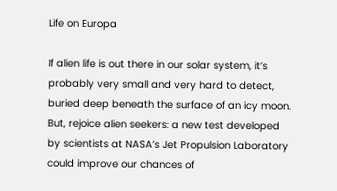Life on Europa

If alien life is out there in our solar system, it’s probably very small and very hard to detect, buried deep beneath the surface of an icy moon. But, rejoice alien seekers: a new test developed by scientists at NASA’s Jet Propulsion Laboratory could improve our chances of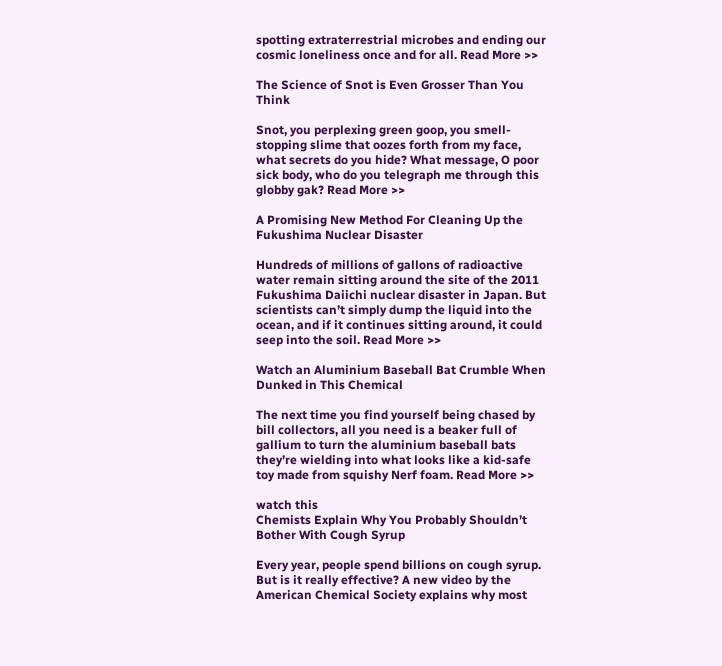spotting extraterrestrial microbes and ending our cosmic loneliness once and for all. Read More >>

The Science of Snot is Even Grosser Than You Think

Snot, you perplexing green goop, you smell-stopping slime that oozes forth from my face, what secrets do you hide? What message, O poor sick body, who do you telegraph me through this globby gak? Read More >>

A Promising New Method For Cleaning Up the Fukushima Nuclear Disaster

Hundreds of millions of gallons of radioactive water remain sitting around the site of the 2011 Fukushima Daiichi nuclear disaster in Japan. But scientists can’t simply dump the liquid into the ocean, and if it continues sitting around, it could seep into the soil. Read More >>

Watch an Aluminium Baseball Bat Crumble When Dunked in This Chemical

The next time you find yourself being chased by bill collectors, all you need is a beaker full of gallium to turn the aluminium baseball bats they’re wielding into what looks like a kid-safe toy made from squishy Nerf foam. Read More >>

watch this
Chemists Explain Why You Probably Shouldn’t Bother With Cough Syrup

Every year, people spend billions on cough syrup. But is it really effective? A new video by the American Chemical Society explains why most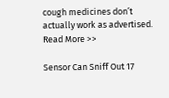cough medicines don’t actually work as advertised. Read More >>

Sensor Can Sniff Out 17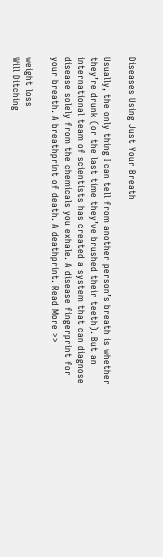Diseases Using Just Your Breath

Usually, the only thing I can tell from another person’s breath is whether they’re drunk (or the last time they’ve brushed their teeth). But an international team of scientists has created a system that can diagnose disease solely from the chemicals you exhale. A disease fingerprint for your breath. A breathprint of death. A deathprint. Read More >>

weight loss
Will Ditching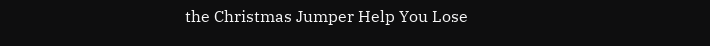the Christmas Jumper Help You Lose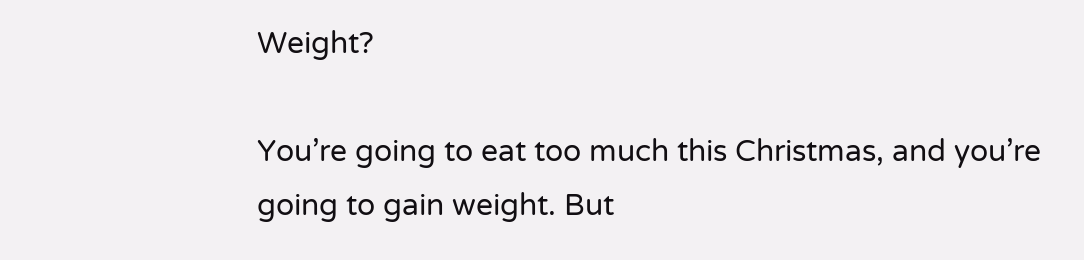Weight?

You’re going to eat too much this Christmas, and you’re going to gain weight. But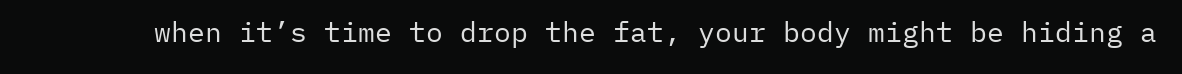when it’s time to drop the fat, your body might be hiding a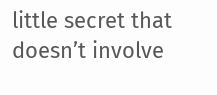little secret that doesn’t involve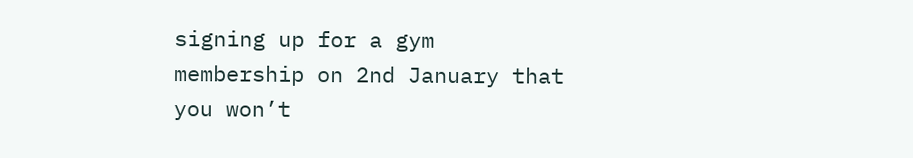signing up for a gym membership on 2nd January that you won’t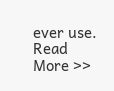ever use. Read More >>